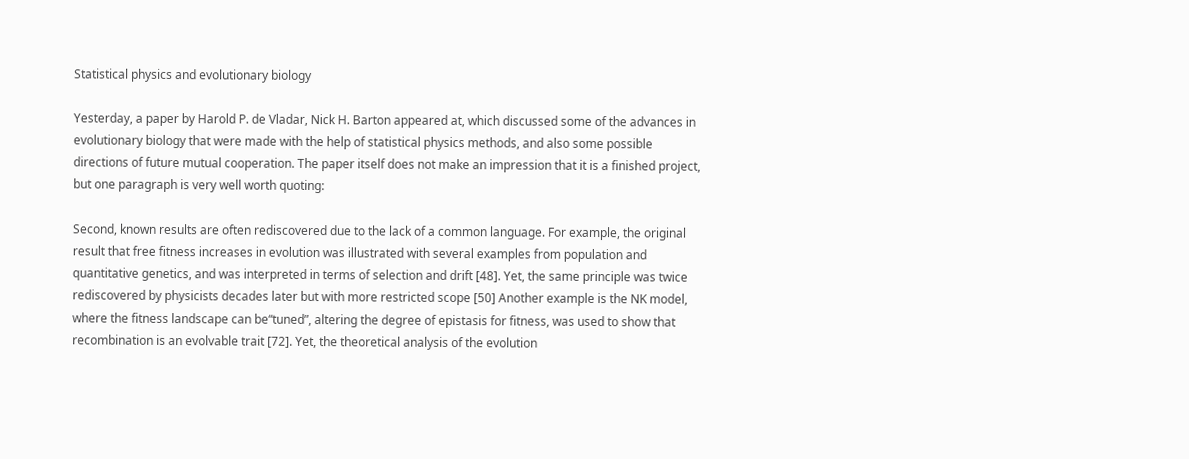Statistical physics and evolutionary biology

Yesterday, a paper by Harold P. de Vladar, Nick H. Barton appeared at, which discussed some of the advances in evolutionary biology that were made with the help of statistical physics methods, and also some possible directions of future mutual cooperation. The paper itself does not make an impression that it is a finished project, but one paragraph is very well worth quoting:

Second, known results are often rediscovered due to the lack of a common language. For example, the original result that free fitness increases in evolution was illustrated with several examples from population and quantitative genetics, and was interpreted in terms of selection and drift [48]. Yet, the same principle was twice rediscovered by physicists decades later but with more restricted scope [50] Another example is the NK model, where the fitness landscape can be“tuned”, altering the degree of epistasis for fitness, was used to show that recombination is an evolvable trait [72]. Yet, the theoretical analysis of the evolution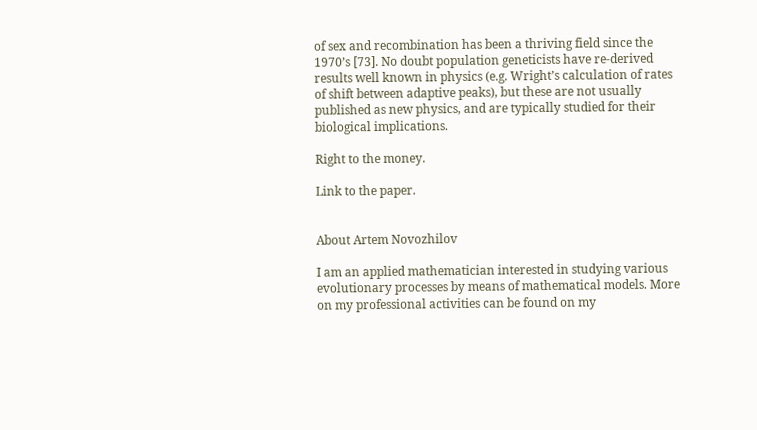of sex and recombination has been a thriving field since the 1970’s [73]. No doubt population geneticists have re-derived results well known in physics (e.g. Wright’s calculation of rates of shift between adaptive peaks), but these are not usually published as new physics, and are typically studied for their biological implications.

Right to the money.

Link to the paper.


About Artem Novozhilov

I am an applied mathematician interested in studying various evolutionary processes by means of mathematical models. More on my professional activities can be found on my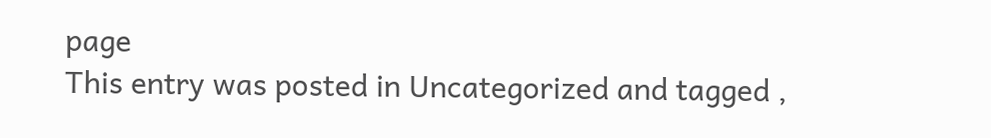page
This entry was posted in Uncategorized and tagged ,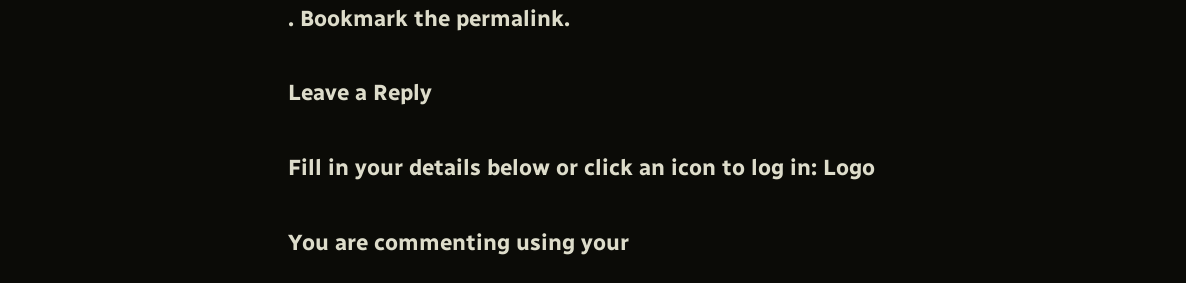. Bookmark the permalink.

Leave a Reply

Fill in your details below or click an icon to log in: Logo

You are commenting using your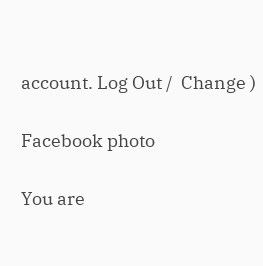account. Log Out /  Change )

Facebook photo

You are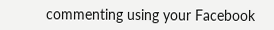commenting using your Facebook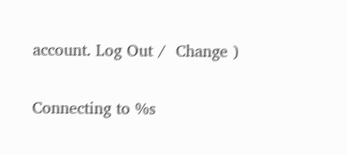account. Log Out /  Change )

Connecting to %s